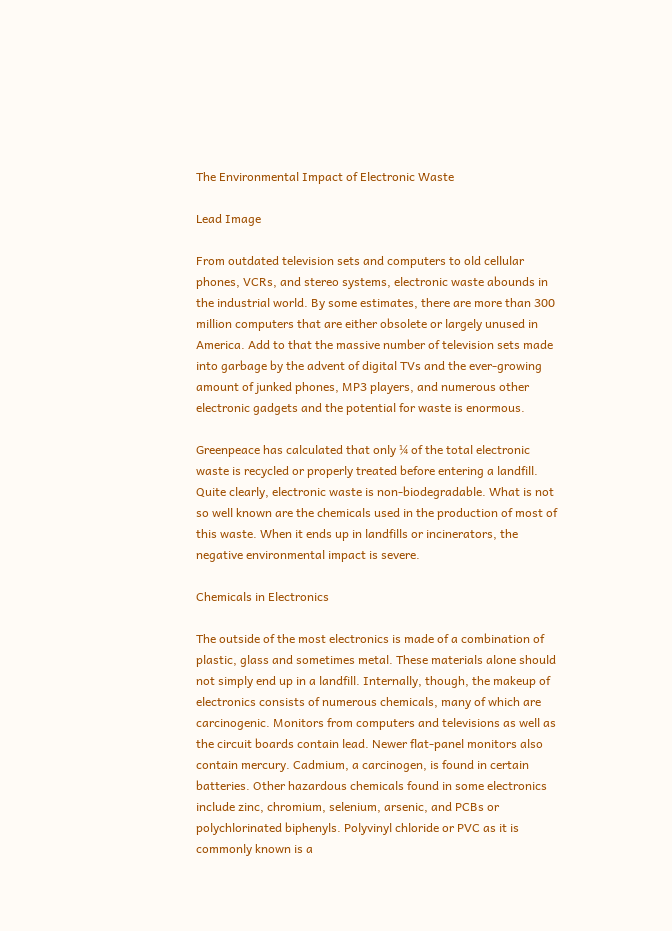The Environmental Impact of Electronic Waste

Lead Image

From outdated television sets and computers to old cellular phones, VCRs, and stereo systems, electronic waste abounds in the industrial world. By some estimates, there are more than 300 million computers that are either obsolete or largely unused in America. Add to that the massive number of television sets made into garbage by the advent of digital TVs and the ever-growing amount of junked phones, MP3 players, and numerous other electronic gadgets and the potential for waste is enormous.

Greenpeace has calculated that only ¼ of the total electronic waste is recycled or properly treated before entering a landfill. Quite clearly, electronic waste is non-biodegradable. What is not so well known are the chemicals used in the production of most of this waste. When it ends up in landfills or incinerators, the negative environmental impact is severe.

Chemicals in Electronics

The outside of the most electronics is made of a combination of plastic, glass and sometimes metal. These materials alone should not simply end up in a landfill. Internally, though, the makeup of electronics consists of numerous chemicals, many of which are carcinogenic. Monitors from computers and televisions as well as the circuit boards contain lead. Newer flat-panel monitors also contain mercury. Cadmium, a carcinogen, is found in certain batteries. Other hazardous chemicals found in some electronics include zinc, chromium, selenium, arsenic, and PCBs or polychlorinated biphenyls. Polyvinyl chloride or PVC as it is commonly known is a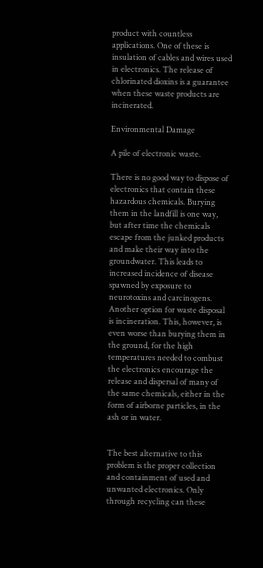product with countless applications. One of these is insulation of cables and wires used in electronics. The release of chlorinated dioxins is a guarantee when these waste products are incinerated.

Environmental Damage

A pile of electronic waste.

There is no good way to dispose of electronics that contain these hazardous chemicals. Burying them in the landfill is one way, but after time the chemicals escape from the junked products and make their way into the groundwater. This leads to increased incidence of disease spawned by exposure to neurotoxins and carcinogens. Another option for waste disposal is incineration. This, however, is even worse than burying them in the ground, for the high temperatures needed to combust the electronics encourage the release and dispersal of many of the same chemicals, either in the form of airborne particles, in the ash or in water.


The best alternative to this problem is the proper collection and containment of used and unwanted electronics. Only through recycling can these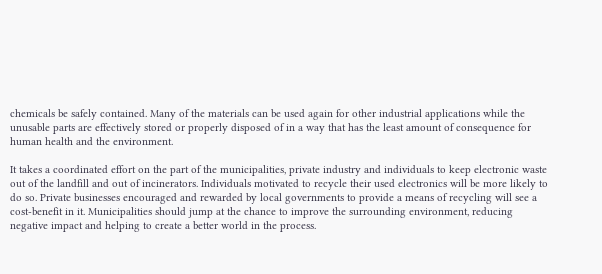chemicals be safely contained. Many of the materials can be used again for other industrial applications while the unusable parts are effectively stored or properly disposed of in a way that has the least amount of consequence for human health and the environment.

It takes a coordinated effort on the part of the municipalities, private industry and individuals to keep electronic waste out of the landfill and out of incinerators. Individuals motivated to recycle their used electronics will be more likely to do so. Private businesses encouraged and rewarded by local governments to provide a means of recycling will see a cost-benefit in it. Municipalities should jump at the chance to improve the surrounding environment, reducing negative impact and helping to create a better world in the process.